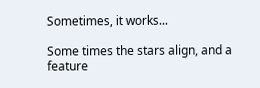Sometimes, it works...

Some times the stars align, and a feature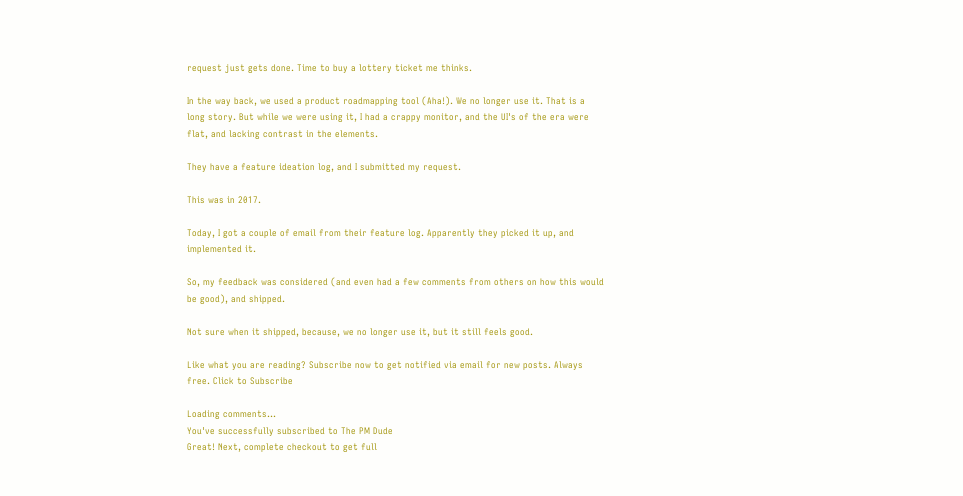request just gets done. Time to buy a lottery ticket me thinks.

In the way back, we used a product roadmapping tool (Aha!). We no longer use it. That is a long story. But while we were using it, I had a crappy monitor, and the UI's of the era were flat, and lacking contrast in the elements.

They have a feature ideation log, and I submitted my request.

This was in 2017.

Today, I got a couple of email from their feature log. Apparently they picked it up, and implemented it.

So, my feedback was considered (and even had a few comments from others on how this would be good), and shipped.

Not sure when it shipped, because, we no longer use it, but it still feels good.

Like what you are reading? Subscribe now to get notified via email for new posts. Always free. Click to Subscribe

Loading comments...
You've successfully subscribed to The PM Dude
Great! Next, complete checkout to get full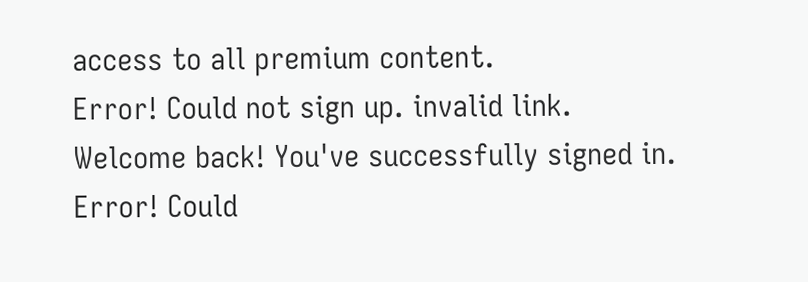access to all premium content.
Error! Could not sign up. invalid link.
Welcome back! You've successfully signed in.
Error! Could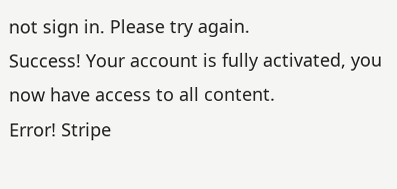not sign in. Please try again.
Success! Your account is fully activated, you now have access to all content.
Error! Stripe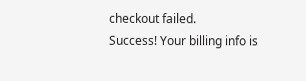checkout failed.
Success! Your billing info is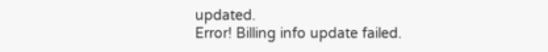updated.
Error! Billing info update failed.